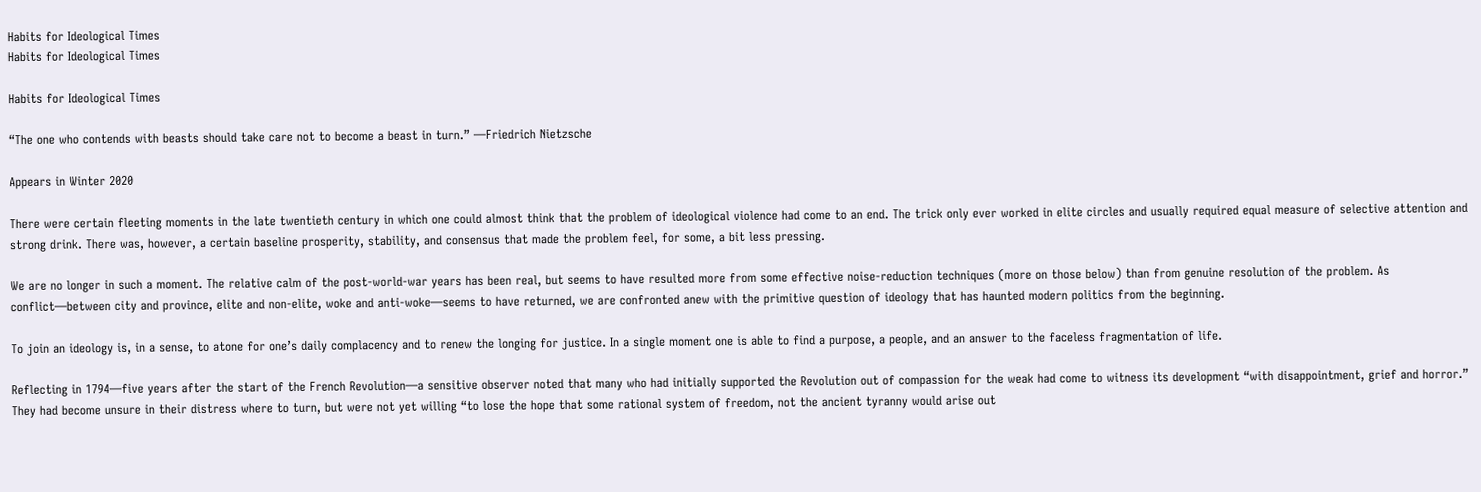Habits for Ideological Times
Habits for Ideological Times

Habits for Ideological Times

“The one who contends with beasts should take care not to become a beast in turn.” —Friedrich Nietzsche

Appears in Winter 2020

There were certain fleeting moments in the late twentieth century in which one could almost think that the problem of ideological violence had come to an end. The trick only ever worked in elite circles and usually required equal measure of selective attention and strong drink. There was, however, a certain baseline prosperity, stability, and consensus that made the problem feel, for some, a bit less pressing.

We are no longer in such a moment. The relative calm of the post-world-war years has been real, but seems to have resulted more from some effective noise-reduction techniques (more on those below) than from genuine resolution of the problem. As conflict—between city and province, elite and non-elite, woke and anti-woke—seems to have returned, we are confronted anew with the primitive question of ideology that has haunted modern politics from the beginning.

To join an ideology is, in a sense, to atone for one’s daily complacency and to renew the longing for justice. In a single moment one is able to find a purpose, a people, and an answer to the faceless fragmentation of life.

Reflecting in 1794—five years after the start of the French Revolution—a sensitive observer noted that many who had initially supported the Revolution out of compassion for the weak had come to witness its development “with disappointment, grief and horror.” They had become unsure in their distress where to turn, but were not yet willing “to lose the hope that some rational system of freedom, not the ancient tyranny would arise out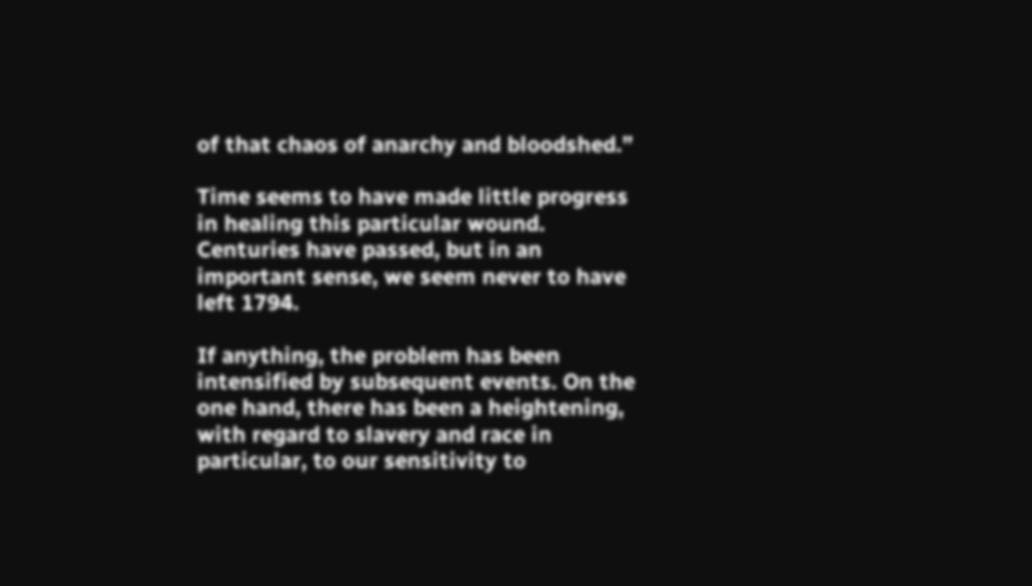of that chaos of anarchy and bloodshed.”

Time seems to have made little progress in healing this particular wound. Centuries have passed, but in an important sense, we seem never to have left 1794.

If anything, the problem has been intensified by subsequent events. On the one hand, there has been a heightening, with regard to slavery and race in particular, to our sensitivity to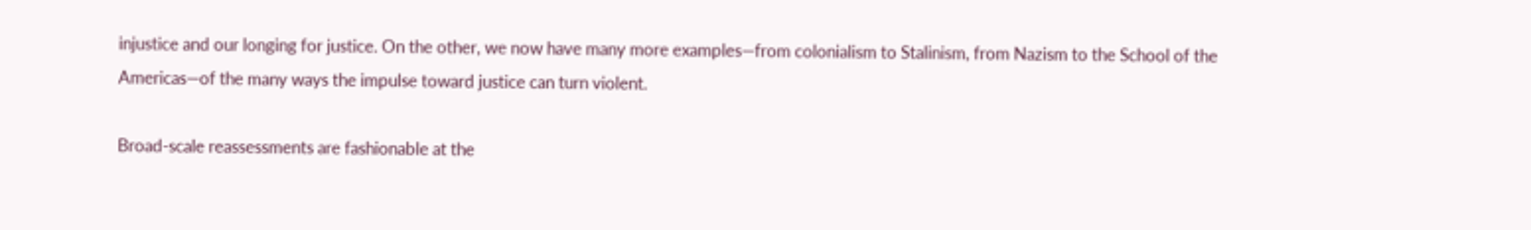injustice and our longing for justice. On the other, we now have many more examples—from colonialism to Stalinism, from Nazism to the School of the Americas—of the many ways the impulse toward justice can turn violent.

Broad-scale reassessments are fashionable at the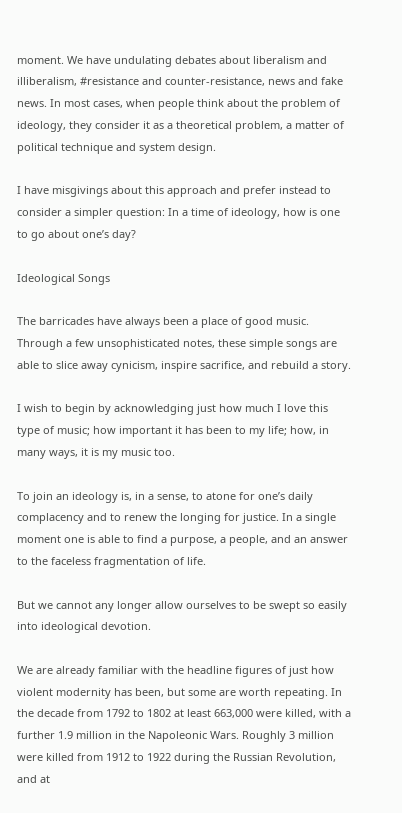moment. We have undulating debates about liberalism and illiberalism, #resistance and counter-resistance, news and fake news. In most cases, when people think about the problem of ideology, they consider it as a theoretical problem, a matter of political technique and system design.

I have misgivings about this approach and prefer instead to consider a simpler question: In a time of ideology, how is one to go about one’s day?

Ideological Songs

The barricades have always been a place of good music. Through a few unsophisticated notes, these simple songs are able to slice away cynicism, inspire sacrifice, and rebuild a story.

I wish to begin by acknowledging just how much I love this type of music; how important it has been to my life; how, in many ways, it is my music too.

To join an ideology is, in a sense, to atone for one’s daily complacency and to renew the longing for justice. In a single moment one is able to find a purpose, a people, and an answer to the faceless fragmentation of life.

But we cannot any longer allow ourselves to be swept so easily into ideological devotion.

We are already familiar with the headline figures of just how violent modernity has been, but some are worth repeating. In the decade from 1792 to 1802 at least 663,000 were killed, with a further 1.9 million in the Napoleonic Wars. Roughly 3 million were killed from 1912 to 1922 during the Russian Revolution, and at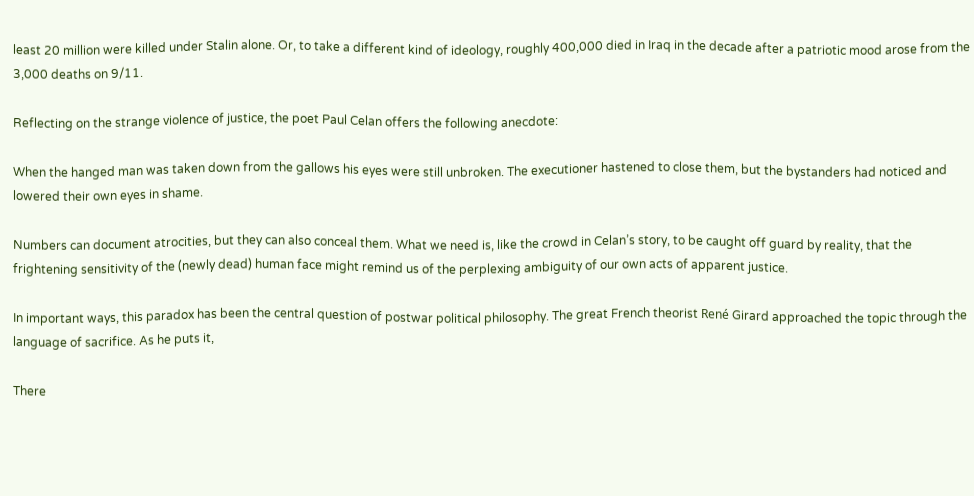least 20 million were killed under Stalin alone. Or, to take a different kind of ideology, roughly 400,000 died in Iraq in the decade after a patriotic mood arose from the 3,000 deaths on 9/11.

Reflecting on the strange violence of justice, the poet Paul Celan offers the following anecdote:

When the hanged man was taken down from the gallows his eyes were still unbroken. The executioner hastened to close them, but the bystanders had noticed and lowered their own eyes in shame.

Numbers can document atrocities, but they can also conceal them. What we need is, like the crowd in Celan’s story, to be caught off guard by reality, that the frightening sensitivity of the (newly dead) human face might remind us of the perplexing ambiguity of our own acts of apparent justice.

In important ways, this paradox has been the central question of postwar political philosophy. The great French theorist René Girard approached the topic through the language of sacrifice. As he puts it,

There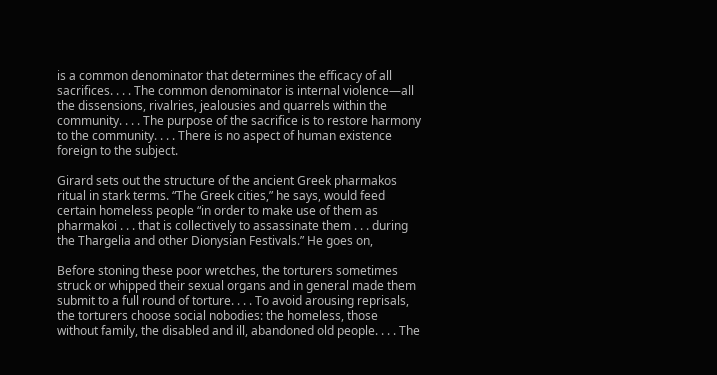is a common denominator that determines the efficacy of all sacrifices. . . . The common denominator is internal violence—all the dissensions, rivalries, jealousies and quarrels within the community. . . . The purpose of the sacrifice is to restore harmony to the community. . . . There is no aspect of human existence foreign to the subject.

Girard sets out the structure of the ancient Greek pharmakos ritual in stark terms. “The Greek cities,” he says, would feed certain homeless people “in order to make use of them as pharmakoi . . . that is collectively to assassinate them . . . during the Thargelia and other Dionysian Festivals.” He goes on,

Before stoning these poor wretches, the torturers sometimes struck or whipped their sexual organs and in general made them submit to a full round of torture. . . . To avoid arousing reprisals, the torturers choose social nobodies: the homeless, those without family, the disabled and ill, abandoned old people. . . . The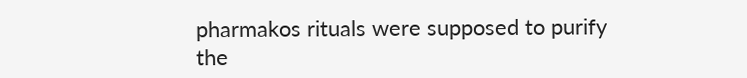pharmakos rituals were supposed to purify the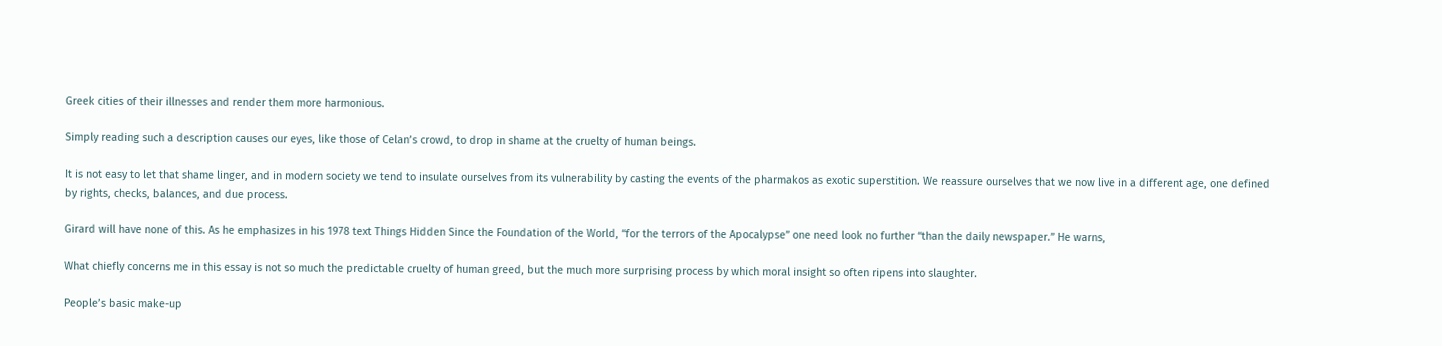Greek cities of their illnesses and render them more harmonious.

Simply reading such a description causes our eyes, like those of Celan’s crowd, to drop in shame at the cruelty of human beings.

It is not easy to let that shame linger, and in modern society we tend to insulate ourselves from its vulnerability by casting the events of the pharmakos as exotic superstition. We reassure ourselves that we now live in a different age, one defined by rights, checks, balances, and due process.

Girard will have none of this. As he emphasizes in his 1978 text Things Hidden Since the Foundation of the World, “for the terrors of the Apocalypse” one need look no further “than the daily newspaper.” He warns,

What chiefly concerns me in this essay is not so much the predictable cruelty of human greed, but the much more surprising process by which moral insight so often ripens into slaughter.

People’s basic make-up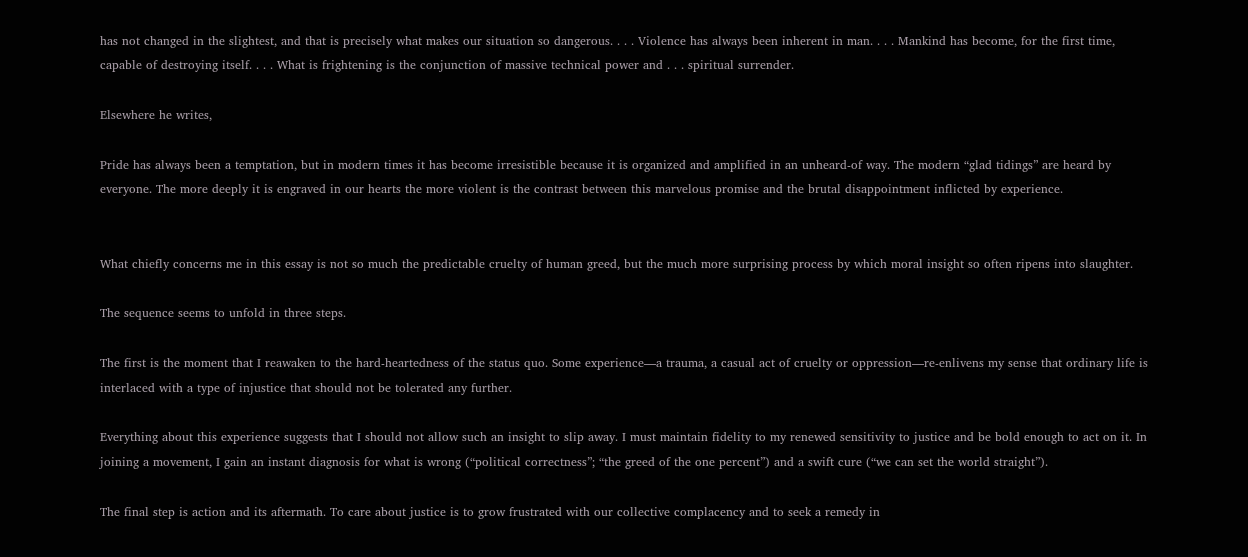has not changed in the slightest, and that is precisely what makes our situation so dangerous. . . . Violence has always been inherent in man. . . . Mankind has become, for the first time, capable of destroying itself. . . . What is frightening is the conjunction of massive technical power and . . . spiritual surrender.

Elsewhere he writes,

Pride has always been a temptation, but in modern times it has become irresistible because it is organized and amplified in an unheard-of way. The modern “glad tidings” are heard by everyone. The more deeply it is engraved in our hearts the more violent is the contrast between this marvelous promise and the brutal disappointment inflicted by experience.


What chiefly concerns me in this essay is not so much the predictable cruelty of human greed, but the much more surprising process by which moral insight so often ripens into slaughter.

The sequence seems to unfold in three steps.

The first is the moment that I reawaken to the hard-heartedness of the status quo. Some experience—a trauma, a casual act of cruelty or oppression—re-enlivens my sense that ordinary life is interlaced with a type of injustice that should not be tolerated any further.

Everything about this experience suggests that I should not allow such an insight to slip away. I must maintain fidelity to my renewed sensitivity to justice and be bold enough to act on it. In joining a movement, I gain an instant diagnosis for what is wrong (“political correctness”; “the greed of the one percent”) and a swift cure (“we can set the world straight”).

The final step is action and its aftermath. To care about justice is to grow frustrated with our collective complacency and to seek a remedy in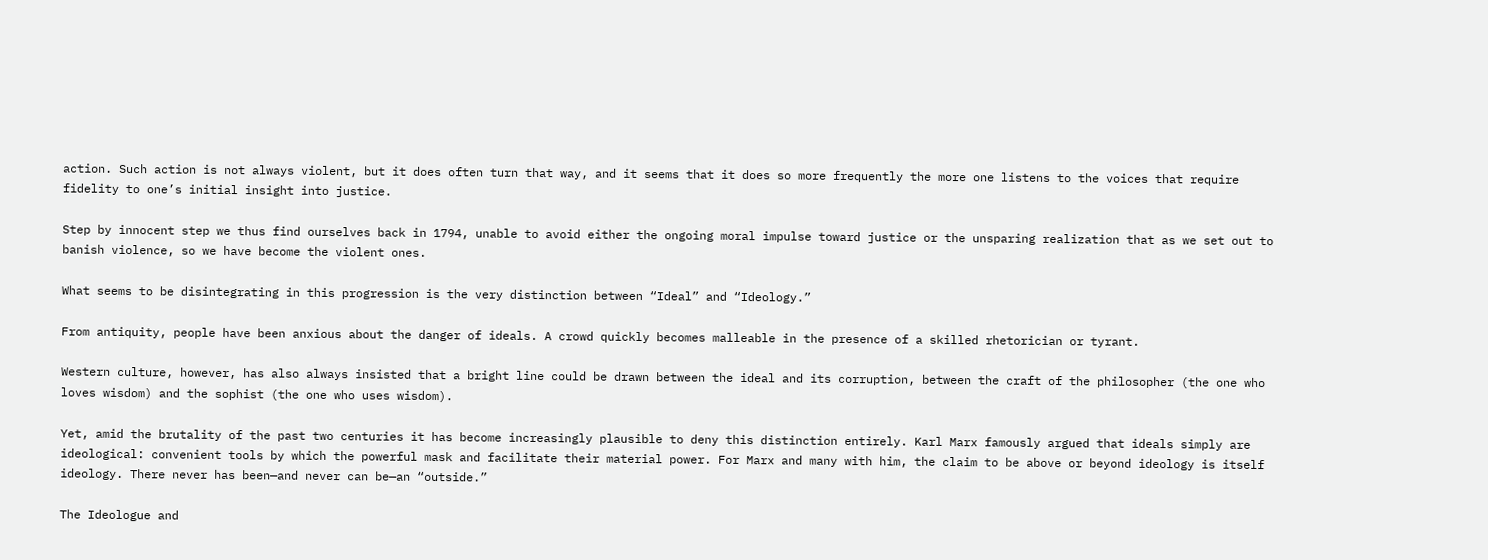action. Such action is not always violent, but it does often turn that way, and it seems that it does so more frequently the more one listens to the voices that require fidelity to one’s initial insight into justice.

Step by innocent step we thus find ourselves back in 1794, unable to avoid either the ongoing moral impulse toward justice or the unsparing realization that as we set out to banish violence, so we have become the violent ones.

What seems to be disintegrating in this progression is the very distinction between “Ideal” and “Ideology.”

From antiquity, people have been anxious about the danger of ideals. A crowd quickly becomes malleable in the presence of a skilled rhetorician or tyrant.

Western culture, however, has also always insisted that a bright line could be drawn between the ideal and its corruption, between the craft of the philosopher (the one who loves wisdom) and the sophist (the one who uses wisdom).

Yet, amid the brutality of the past two centuries it has become increasingly plausible to deny this distinction entirely. Karl Marx famously argued that ideals simply are ideological: convenient tools by which the powerful mask and facilitate their material power. For Marx and many with him, the claim to be above or beyond ideology is itself ideology. There never has been—and never can be—an “outside.”

The Ideologue and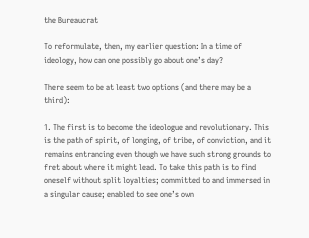the Bureaucrat

To reformulate, then, my earlier question: In a time of ideology, how can one possibly go about one’s day?

There seem to be at least two options (and there may be a third):

1. The first is to become the ideologue and revolutionary. This is the path of spirit, of longing, of tribe, of conviction, and it remains entrancing even though we have such strong grounds to fret about where it might lead. To take this path is to find oneself without split loyalties; committed to and immersed in a singular cause; enabled to see one’s own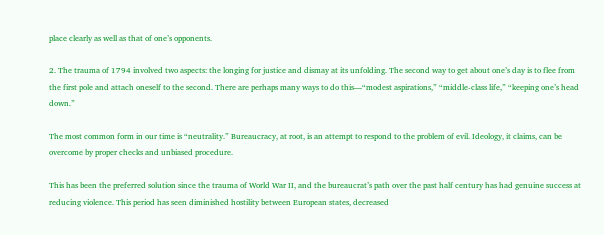place clearly as well as that of one’s opponents.

2. The trauma of 1794 involved two aspects: the longing for justice and dismay at its unfolding. The second way to get about one’s day is to flee from the first pole and attach oneself to the second. There are perhaps many ways to do this—“modest aspirations,” “middle-class life,” “keeping one’s head down.”

The most common form in our time is “neutrality.” Bureaucracy, at root, is an attempt to respond to the problem of evil. Ideology, it claims, can be overcome by proper checks and unbiased procedure.

This has been the preferred solution since the trauma of World War II, and the bureaucrat’s path over the past half century has had genuine success at reducing violence. This period has seen diminished hostility between European states, decreased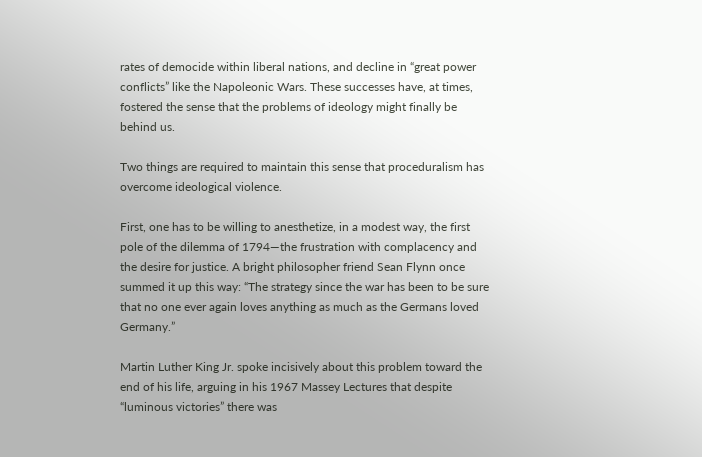rates of democide within liberal nations, and decline in “great power conflicts” like the Napoleonic Wars. These successes have, at times, fostered the sense that the problems of ideology might finally be behind us.

Two things are required to maintain this sense that proceduralism has overcome ideological violence.

First, one has to be willing to anesthetize, in a modest way, the first pole of the dilemma of 1794—the frustration with complacency and the desire for justice. A bright philosopher friend Sean Flynn once summed it up this way: “The strategy since the war has been to be sure that no one ever again loves anything as much as the Germans loved Germany.”

Martin Luther King Jr. spoke incisively about this problem toward the end of his life, arguing in his 1967 Massey Lectures that despite “luminous victories” there was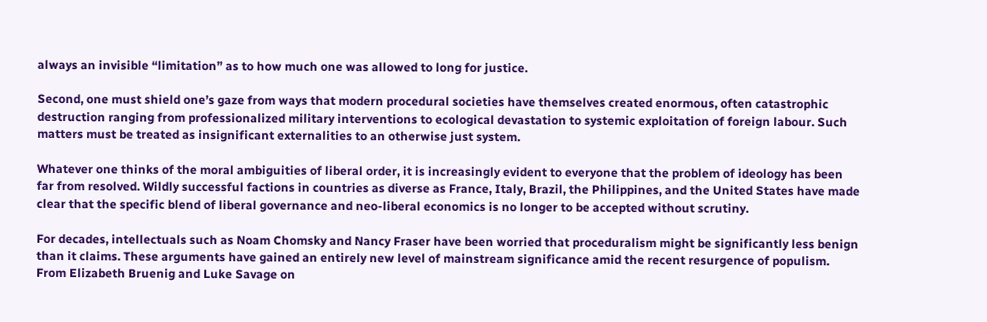always an invisible “limitation” as to how much one was allowed to long for justice.

Second, one must shield one’s gaze from ways that modern procedural societies have themselves created enormous, often catastrophic destruction ranging from professionalized military interventions to ecological devastation to systemic exploitation of foreign labour. Such matters must be treated as insignificant externalities to an otherwise just system.

Whatever one thinks of the moral ambiguities of liberal order, it is increasingly evident to everyone that the problem of ideology has been far from resolved. Wildly successful factions in countries as diverse as France, Italy, Brazil, the Philippines, and the United States have made clear that the specific blend of liberal governance and neo-liberal economics is no longer to be accepted without scrutiny.

For decades, intellectuals such as Noam Chomsky and Nancy Fraser have been worried that proceduralism might be significantly less benign than it claims. These arguments have gained an entirely new level of mainstream significance amid the recent resurgence of populism. From Elizabeth Bruenig and Luke Savage on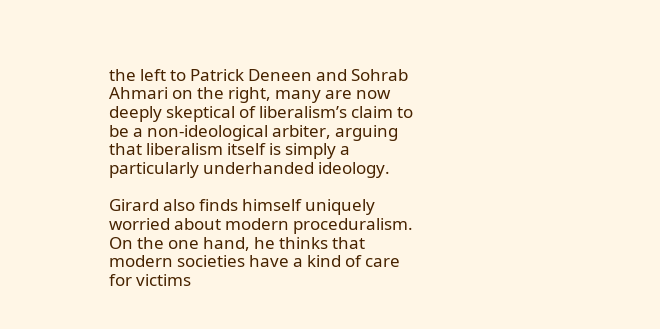the left to Patrick Deneen and Sohrab Ahmari on the right, many are now deeply skeptical of liberalism’s claim to be a non-ideological arbiter, arguing that liberalism itself is simply a particularly underhanded ideology.

Girard also finds himself uniquely worried about modern proceduralism. On the one hand, he thinks that modern societies have a kind of care for victims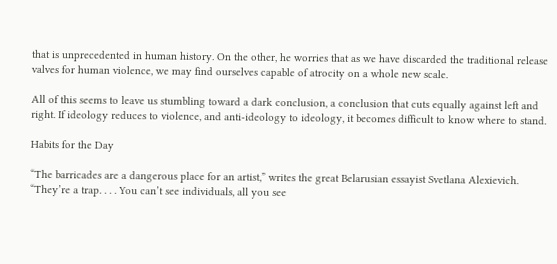that is unprecedented in human history. On the other, he worries that as we have discarded the traditional release valves for human violence, we may find ourselves capable of atrocity on a whole new scale.

All of this seems to leave us stumbling toward a dark conclusion, a conclusion that cuts equally against left and right. If ideology reduces to violence, and anti-ideology to ideology, it becomes difficult to know where to stand.

Habits for the Day

“The barricades are a dangerous place for an artist,” writes the great Belarusian essayist Svetlana Alexievich. “They’re a trap. . . . You can’t see individuals, all you see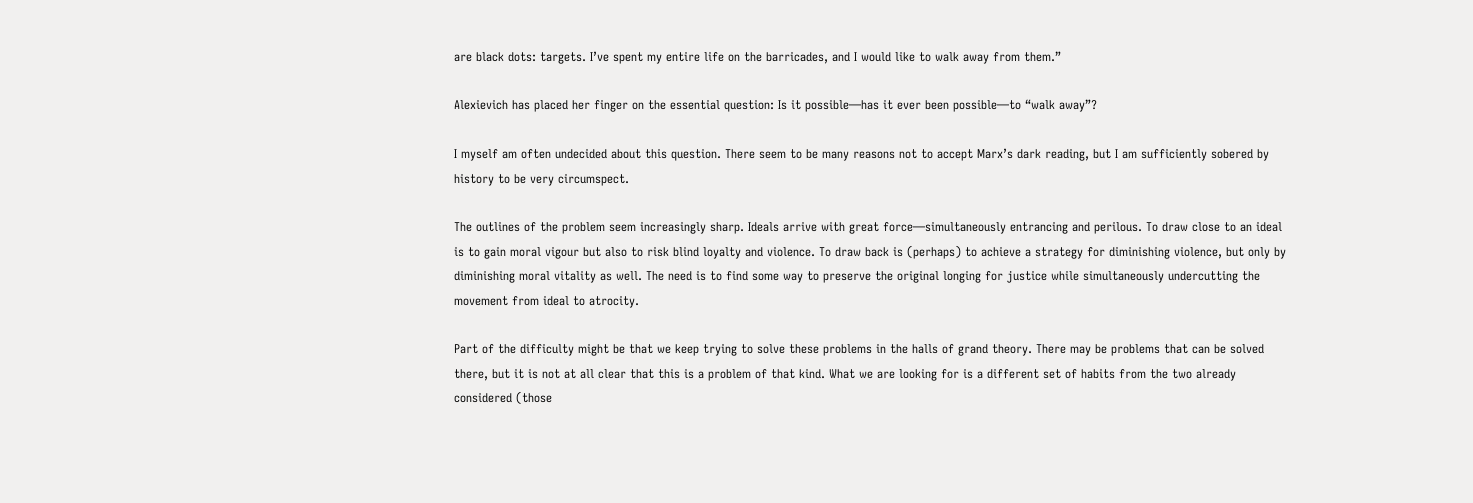are black dots: targets. I’ve spent my entire life on the barricades, and I would like to walk away from them.”

Alexievich has placed her finger on the essential question: Is it possible—has it ever been possible—to “walk away”?

I myself am often undecided about this question. There seem to be many reasons not to accept Marx’s dark reading, but I am sufficiently sobered by history to be very circumspect.

The outlines of the problem seem increasingly sharp. Ideals arrive with great force—simultaneously entrancing and perilous. To draw close to an ideal is to gain moral vigour but also to risk blind loyalty and violence. To draw back is (perhaps) to achieve a strategy for diminishing violence, but only by diminishing moral vitality as well. The need is to find some way to preserve the original longing for justice while simultaneously undercutting the movement from ideal to atrocity.

Part of the difficulty might be that we keep trying to solve these problems in the halls of grand theory. There may be problems that can be solved there, but it is not at all clear that this is a problem of that kind. What we are looking for is a different set of habits from the two already considered (those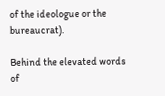of the ideologue or the bureaucrat).

Behind the elevated words of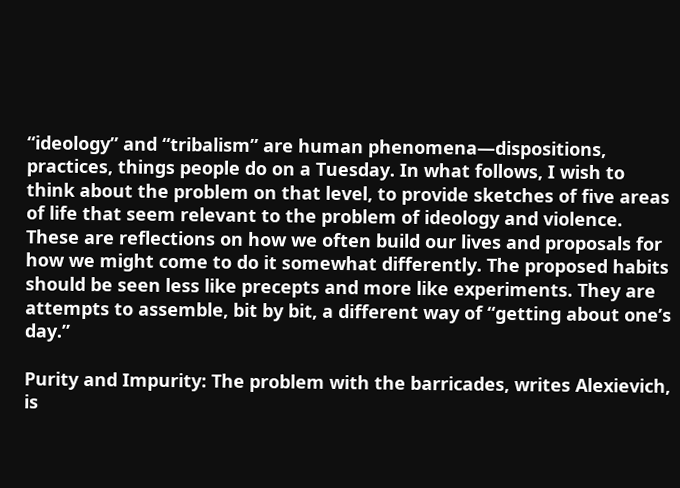“ideology” and “tribalism” are human phenomena—dispositions, practices, things people do on a Tuesday. In what follows, I wish to think about the problem on that level, to provide sketches of five areas of life that seem relevant to the problem of ideology and violence. These are reflections on how we often build our lives and proposals for how we might come to do it somewhat differently. The proposed habits should be seen less like precepts and more like experiments. They are attempts to assemble, bit by bit, a different way of “getting about one’s day.”

Purity and Impurity: The problem with the barricades, writes Alexievich, is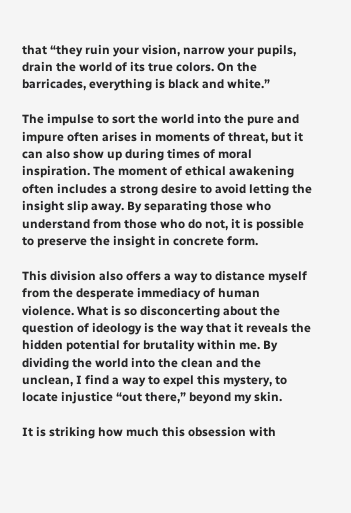that “they ruin your vision, narrow your pupils, drain the world of its true colors. On the barricades, everything is black and white.”

The impulse to sort the world into the pure and impure often arises in moments of threat, but it can also show up during times of moral inspiration. The moment of ethical awakening often includes a strong desire to avoid letting the insight slip away. By separating those who understand from those who do not, it is possible to preserve the insight in concrete form.

This division also offers a way to distance myself from the desperate immediacy of human violence. What is so disconcerting about the question of ideology is the way that it reveals the hidden potential for brutality within me. By dividing the world into the clean and the unclean, I find a way to expel this mystery, to locate injustice “out there,” beyond my skin.

It is striking how much this obsession with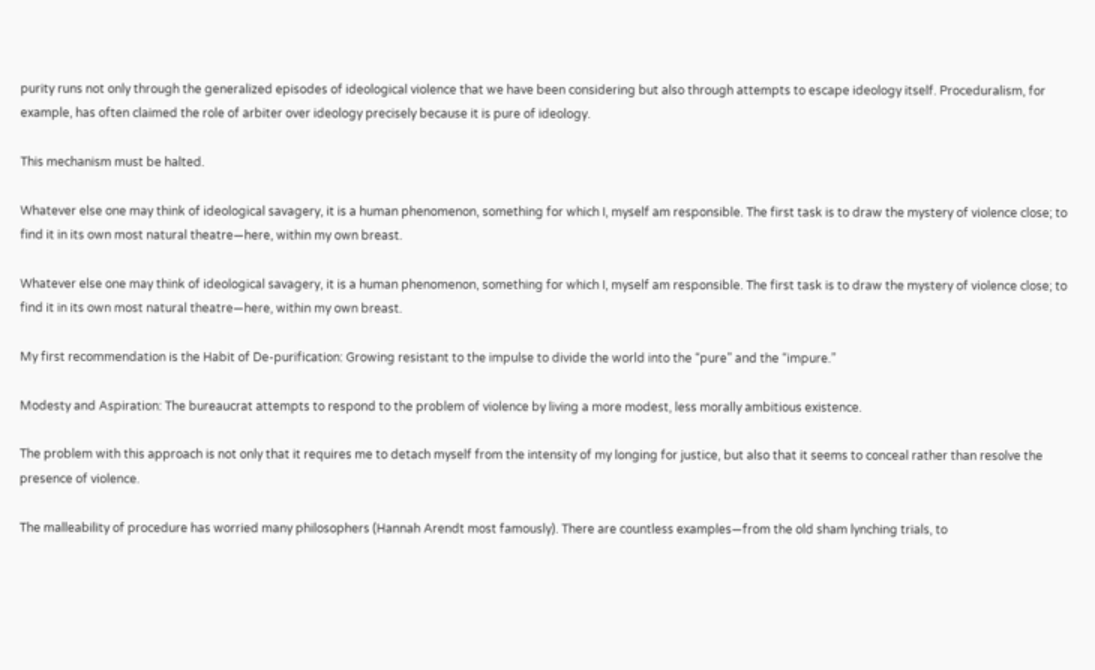purity runs not only through the generalized episodes of ideological violence that we have been considering but also through attempts to escape ideology itself. Proceduralism, for example, has often claimed the role of arbiter over ideology precisely because it is pure of ideology.

This mechanism must be halted.

Whatever else one may think of ideological savagery, it is a human phenomenon, something for which I, myself am responsible. The first task is to draw the mystery of violence close; to find it in its own most natural theatre—here, within my own breast.

Whatever else one may think of ideological savagery, it is a human phenomenon, something for which I, myself am responsible. The first task is to draw the mystery of violence close; to find it in its own most natural theatre—here, within my own breast.

My first recommendation is the Habit of De-purification: Growing resistant to the impulse to divide the world into the “pure” and the “impure.”

Modesty and Aspiration: The bureaucrat attempts to respond to the problem of violence by living a more modest, less morally ambitious existence.

The problem with this approach is not only that it requires me to detach myself from the intensity of my longing for justice, but also that it seems to conceal rather than resolve the presence of violence.

The malleability of procedure has worried many philosophers (Hannah Arendt most famously). There are countless examples—from the old sham lynching trials, to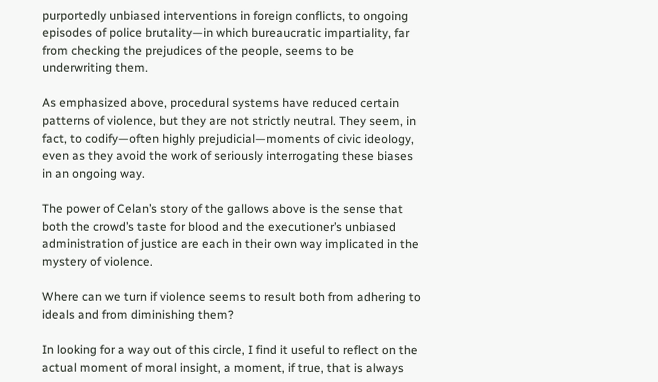purportedly unbiased interventions in foreign conflicts, to ongoing episodes of police brutality—in which bureaucratic impartiality, far from checking the prejudices of the people, seems to be underwriting them.

As emphasized above, procedural systems have reduced certain patterns of violence, but they are not strictly neutral. They seem, in fact, to codify—often highly prejudicial—moments of civic ideology, even as they avoid the work of seriously interrogating these biases in an ongoing way.

The power of Celan’s story of the gallows above is the sense that both the crowd’s taste for blood and the executioner’s unbiased administration of justice are each in their own way implicated in the mystery of violence.

Where can we turn if violence seems to result both from adhering to ideals and from diminishing them?

In looking for a way out of this circle, I find it useful to reflect on the actual moment of moral insight, a moment, if true, that is always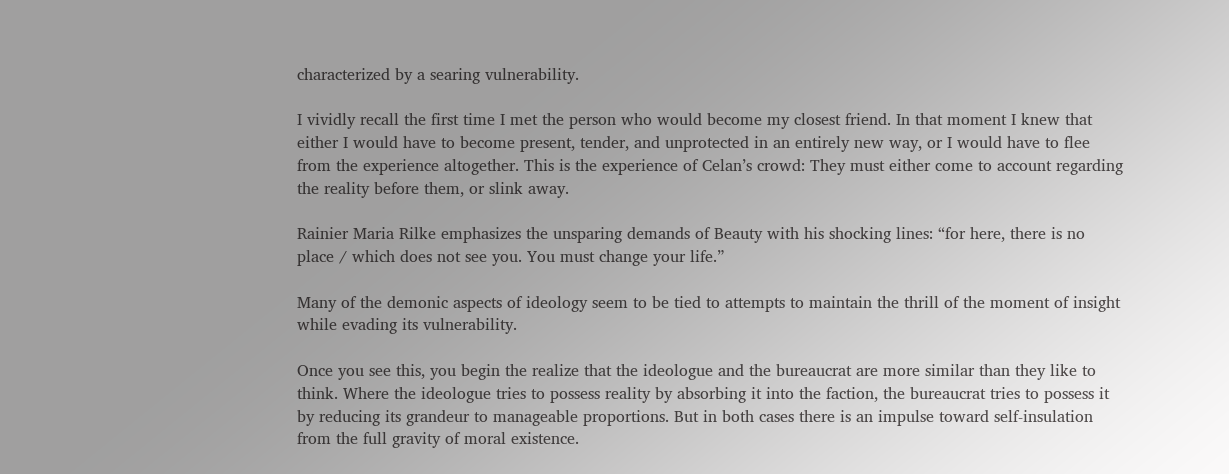characterized by a searing vulnerability.

I vividly recall the first time I met the person who would become my closest friend. In that moment I knew that either I would have to become present, tender, and unprotected in an entirely new way, or I would have to flee from the experience altogether. This is the experience of Celan’s crowd: They must either come to account regarding the reality before them, or slink away.

Rainier Maria Rilke emphasizes the unsparing demands of Beauty with his shocking lines: “for here, there is no place / which does not see you. You must change your life.”

Many of the demonic aspects of ideology seem to be tied to attempts to maintain the thrill of the moment of insight while evading its vulnerability.

Once you see this, you begin the realize that the ideologue and the bureaucrat are more similar than they like to think. Where the ideologue tries to possess reality by absorbing it into the faction, the bureaucrat tries to possess it by reducing its grandeur to manageable proportions. But in both cases there is an impulse toward self-insulation from the full gravity of moral existence.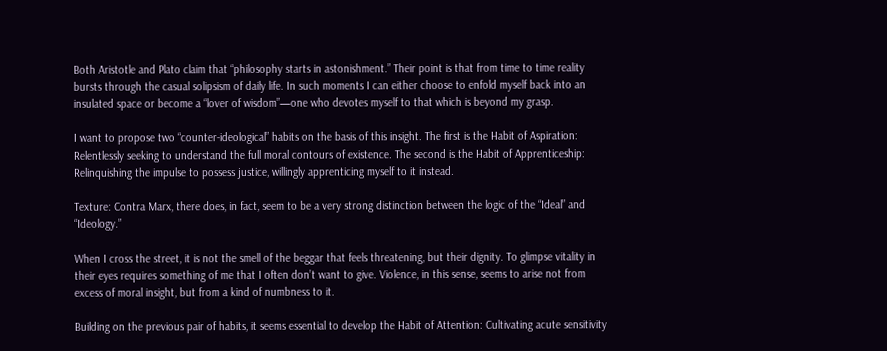Both Aristotle and Plato claim that “philosophy starts in astonishment.” Their point is that from time to time reality bursts through the casual solipsism of daily life. In such moments I can either choose to enfold myself back into an insulated space or become a “lover of wisdom”—one who devotes myself to that which is beyond my grasp.

I want to propose two “counter-ideological” habits on the basis of this insight. The first is the Habit of Aspiration: Relentlessly seeking to understand the full moral contours of existence. The second is the Habit of Apprenticeship: Relinquishing the impulse to possess justice, willingly apprenticing myself to it instead.

Texture: Contra Marx, there does, in fact, seem to be a very strong distinction between the logic of the “Ideal” and “Ideology.”

When I cross the street, it is not the smell of the beggar that feels threatening, but their dignity. To glimpse vitality in their eyes requires something of me that I often don’t want to give. Violence, in this sense, seems to arise not from excess of moral insight, but from a kind of numbness to it.

Building on the previous pair of habits, it seems essential to develop the Habit of Attention: Cultivating acute sensitivity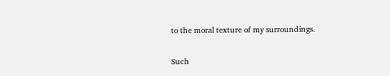to the moral texture of my surroundings.

Such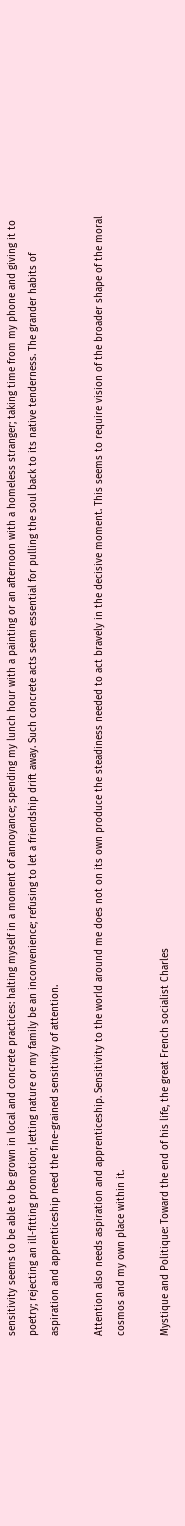sensitivity seems to be able to be grown in local and concrete practices: halting myself in a moment of annoyance; spending my lunch hour with a painting or an afternoon with a homeless stranger; taking time from my phone and giving it to poetry; rejecting an ill-fitting promotion; letting nature or my family be an inconvenience; refusing to let a friendship drift away. Such concrete acts seem essential for pulling the soul back to its native tenderness. The grander habits of aspiration and apprenticeship need the fine-grained sensitivity of attention.

Attention also needs aspiration and apprenticeship. Sensitivity to the world around me does not on its own produce the steadiness needed to act bravely in the decisive moment. This seems to require vision of the broader shape of the moral cosmos and my own place within it.

Mystique and Politique: Toward the end of his life, the great French socialist Charles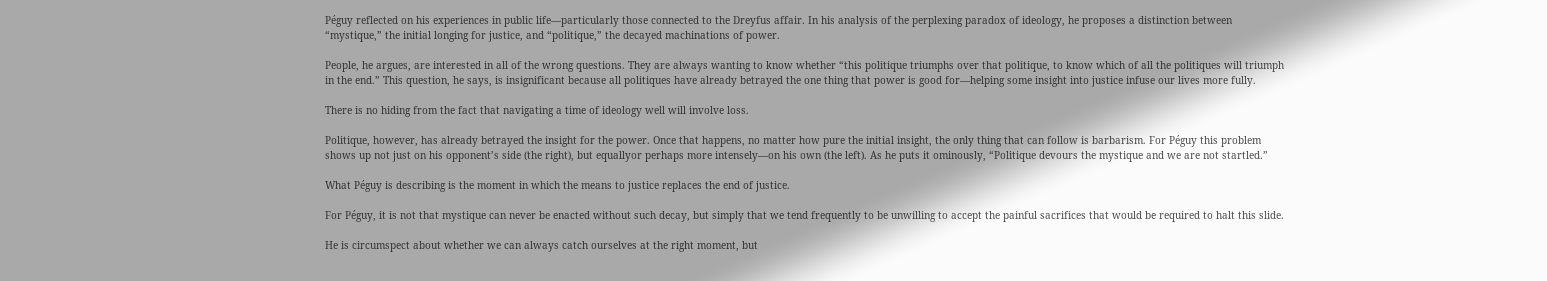Péguy reflected on his experiences in public life—particularly those connected to the Dreyfus affair. In his analysis of the perplexing paradox of ideology, he proposes a distinction between “mystique,” the initial longing for justice, and “politique,” the decayed machinations of power.

People, he argues, are interested in all of the wrong questions. They are always wanting to know whether “this politique triumphs over that politique, to know which of all the politiques will triumph in the end.” This question, he says, is insignificant because all politiques have already betrayed the one thing that power is good for—helping some insight into justice infuse our lives more fully.

There is no hiding from the fact that navigating a time of ideology well will involve loss.

Politique, however, has already betrayed the insight for the power. Once that happens, no matter how pure the initial insight, the only thing that can follow is barbarism. For Péguy this problem shows up not just on his opponent’s side (the right), but equallyor perhaps more intensely—on his own (the left). As he puts it ominously, “Politique devours the mystique and we are not startled.”

What Péguy is describing is the moment in which the means to justice replaces the end of justice.

For Péguy, it is not that mystique can never be enacted without such decay, but simply that we tend frequently to be unwilling to accept the painful sacrifices that would be required to halt this slide.

He is circumspect about whether we can always catch ourselves at the right moment, but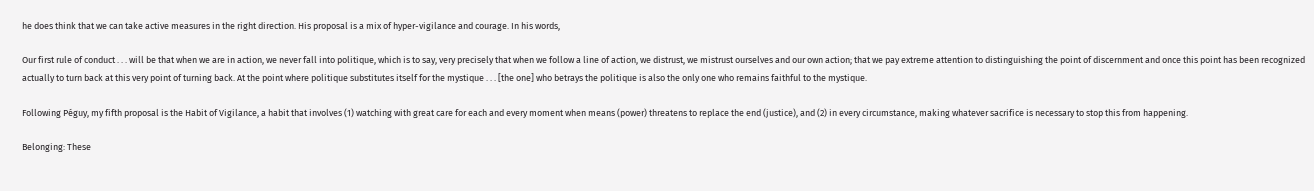he does think that we can take active measures in the right direction. His proposal is a mix of hyper-vigilance and courage. In his words,

Our first rule of conduct . . . will be that when we are in action, we never fall into politique, which is to say, very precisely that when we follow a line of action, we distrust, we mistrust ourselves and our own action; that we pay extreme attention to distinguishing the point of discernment and once this point has been recognized actually to turn back at this very point of turning back. At the point where politique substitutes itself for the mystique . . . [the one] who betrays the politique is also the only one who remains faithful to the mystique.

Following Péguy, my fifth proposal is the Habit of Vigilance, a habit that involves (1) watching with great care for each and every moment when means (power) threatens to replace the end (justice), and (2) in every circumstance, making whatever sacrifice is necessary to stop this from happening.

Belonging: These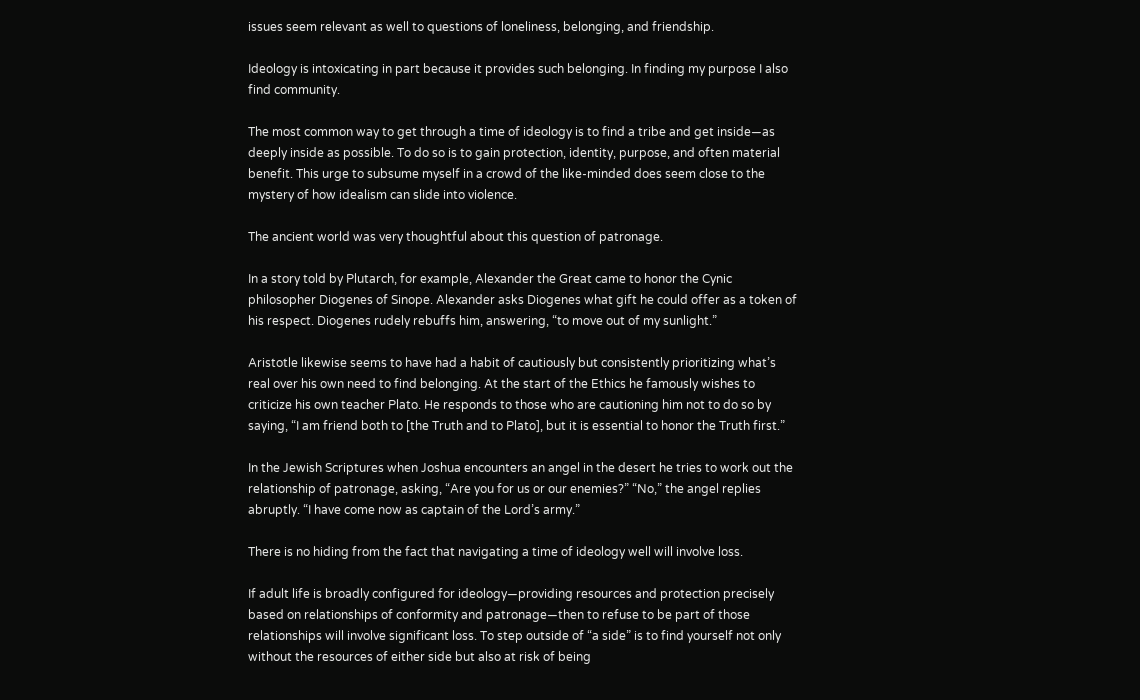issues seem relevant as well to questions of loneliness, belonging, and friendship.

Ideology is intoxicating in part because it provides such belonging. In finding my purpose I also find community.

The most common way to get through a time of ideology is to find a tribe and get inside—as deeply inside as possible. To do so is to gain protection, identity, purpose, and often material benefit. This urge to subsume myself in a crowd of the like-minded does seem close to the mystery of how idealism can slide into violence.

The ancient world was very thoughtful about this question of patronage.

In a story told by Plutarch, for example, Alexander the Great came to honor the Cynic philosopher Diogenes of Sinope. Alexander asks Diogenes what gift he could offer as a token of his respect. Diogenes rudely rebuffs him, answering, “to move out of my sunlight.”

Aristotle likewise seems to have had a habit of cautiously but consistently prioritizing what’s real over his own need to find belonging. At the start of the Ethics he famously wishes to criticize his own teacher Plato. He responds to those who are cautioning him not to do so by saying, “I am friend both to [the Truth and to Plato], but it is essential to honor the Truth first.”

In the Jewish Scriptures when Joshua encounters an angel in the desert he tries to work out the relationship of patronage, asking, “Are you for us or our enemies?” “No,” the angel replies abruptly. “I have come now as captain of the Lord’s army.”

There is no hiding from the fact that navigating a time of ideology well will involve loss.

If adult life is broadly configured for ideology—providing resources and protection precisely based on relationships of conformity and patronage—then to refuse to be part of those relationships will involve significant loss. To step outside of “a side” is to find yourself not only without the resources of either side but also at risk of being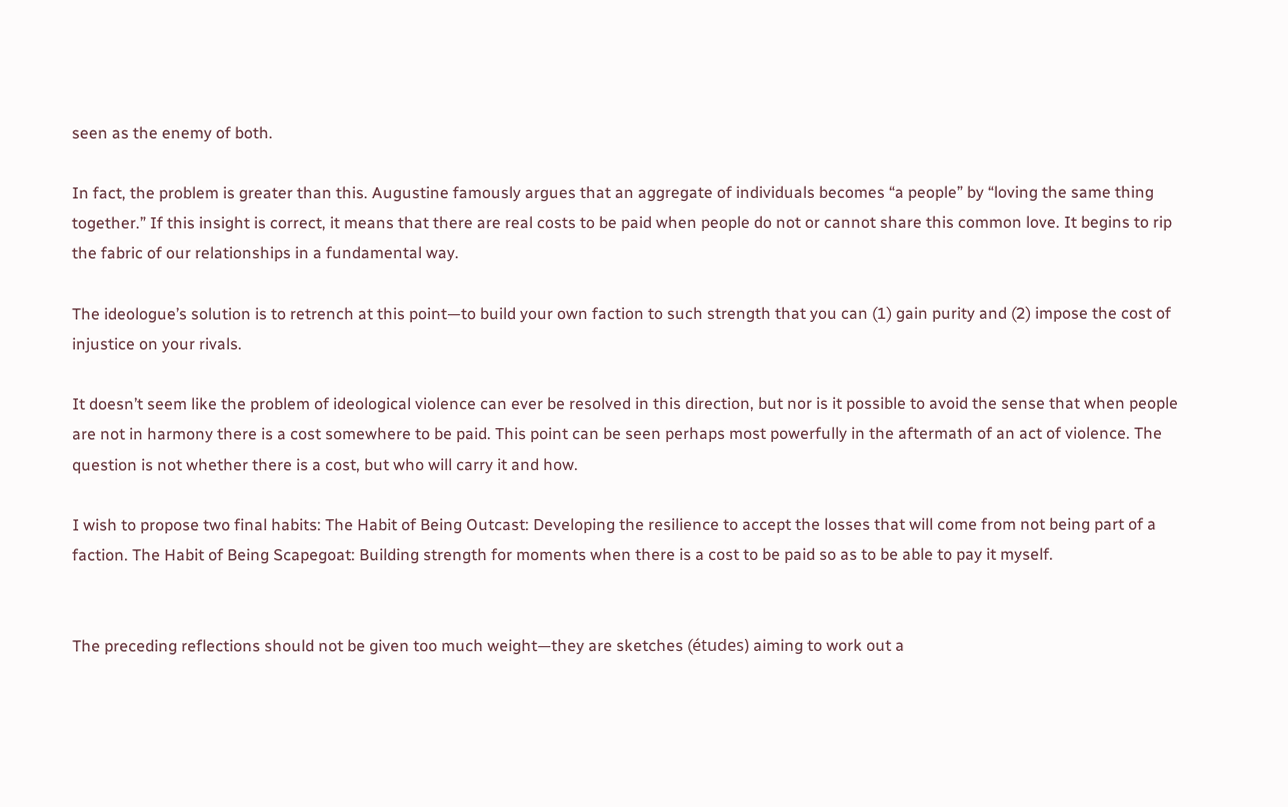seen as the enemy of both.

In fact, the problem is greater than this. Augustine famously argues that an aggregate of individuals becomes “a people” by “loving the same thing together.” If this insight is correct, it means that there are real costs to be paid when people do not or cannot share this common love. It begins to rip the fabric of our relationships in a fundamental way.

The ideologue’s solution is to retrench at this point—to build your own faction to such strength that you can (1) gain purity and (2) impose the cost of injustice on your rivals.

It doesn’t seem like the problem of ideological violence can ever be resolved in this direction, but nor is it possible to avoid the sense that when people are not in harmony there is a cost somewhere to be paid. This point can be seen perhaps most powerfully in the aftermath of an act of violence. The question is not whether there is a cost, but who will carry it and how.

I wish to propose two final habits: The Habit of Being Outcast: Developing the resilience to accept the losses that will come from not being part of a faction. The Habit of Being Scapegoat: Building strength for moments when there is a cost to be paid so as to be able to pay it myself.


The preceding reflections should not be given too much weight—they are sketches (études) aiming to work out a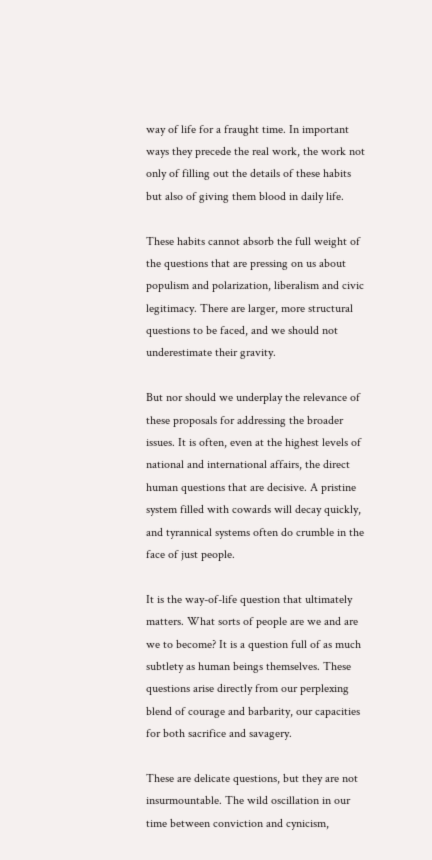way of life for a fraught time. In important ways they precede the real work, the work not only of filling out the details of these habits but also of giving them blood in daily life.

These habits cannot absorb the full weight of the questions that are pressing on us about populism and polarization, liberalism and civic legitimacy. There are larger, more structural questions to be faced, and we should not underestimate their gravity.

But nor should we underplay the relevance of these proposals for addressing the broader issues. It is often, even at the highest levels of national and international affairs, the direct human questions that are decisive. A pristine system filled with cowards will decay quickly, and tyrannical systems often do crumble in the face of just people.

It is the way-of-life question that ultimately matters. What sorts of people are we and are we to become? It is a question full of as much subtlety as human beings themselves. These questions arise directly from our perplexing blend of courage and barbarity, our capacities for both sacrifice and savagery.

These are delicate questions, but they are not insurmountable. The wild oscillation in our time between conviction and cynicism,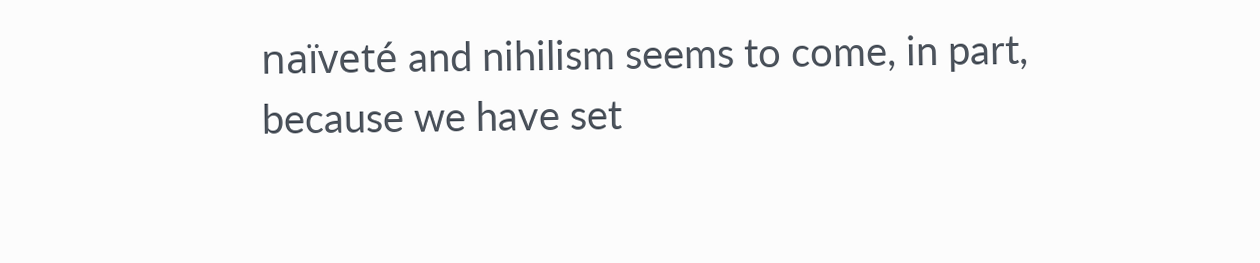naïveté and nihilism seems to come, in part, because we have set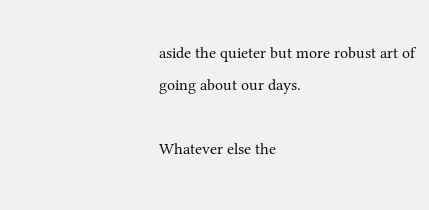aside the quieter but more robust art of going about our days.

Whatever else the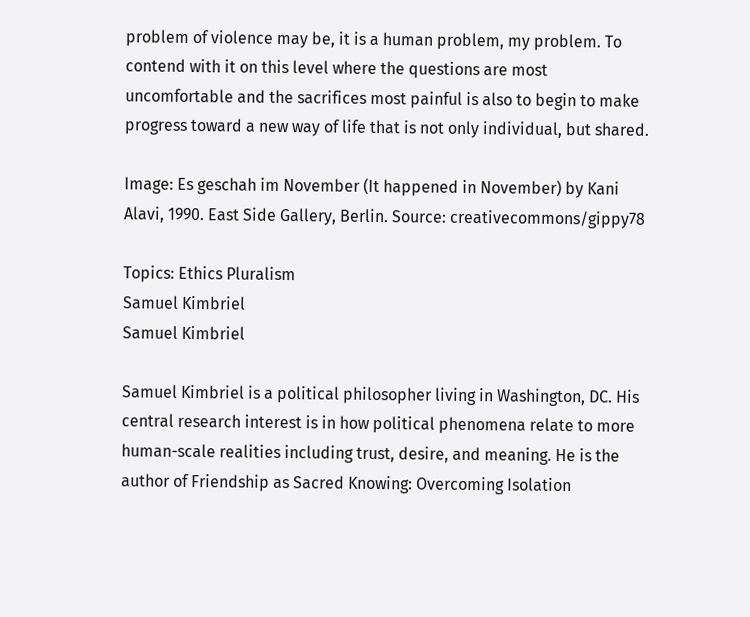problem of violence may be, it is a human problem, my problem. To contend with it on this level where the questions are most uncomfortable and the sacrifices most painful is also to begin to make progress toward a new way of life that is not only individual, but shared.

Image: Es geschah im November (It happened in November) by Kani Alavi, 1990. East Side Gallery, Berlin. Source: creativecommons/gippy78

Topics: Ethics Pluralism
Samuel Kimbriel
Samuel Kimbriel

Samuel Kimbriel is a political philosopher living in Washington, DC. His central research interest is in how political phenomena relate to more human-scale realities including trust, desire, and meaning. He is the author of Friendship as Sacred Knowing: Overcoming Isolation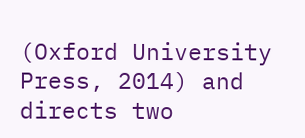(Oxford University Press, 2014) and directs two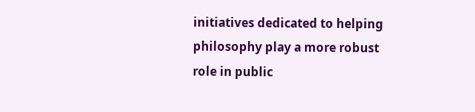initiatives dedicated to helping philosophy play a more robust role in public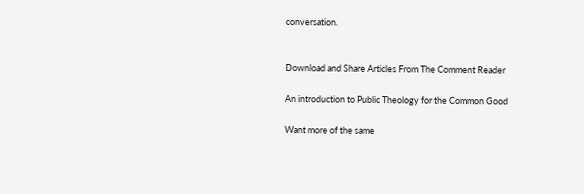conversation.


Download and Share Articles From The Comment Reader

An introduction to Public Theology for the Common Good

Want more of the same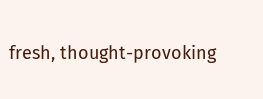fresh, thought-provoking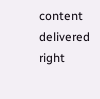content delivered right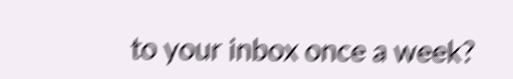to your inbox once a week?